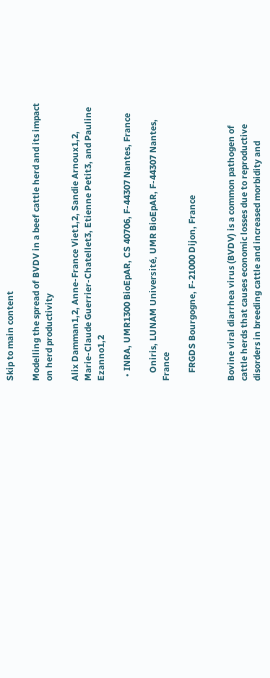Skip to main content

Modelling the spread of BVDV in a beef cattle herd and its impact on herd productivity

Alix Damman1,2, Anne-France Viet1,2, Sandie Arnoux1,2, Marie-Claude Guerrier-Chatellet3, Etienne Petit3, and Pauline Ezanno1,2

  • INRA, UMR1300 BioEpAR, CS 40706, F-44307 Nantes, France

    Oniris, LUNAM Université, UMR BioEpAR, F-44307 Nantes, France

    FRGDS Bourgogne, F-21000 Dijon, France


Bovine viral diarrhea virus (BVDV) is a common pathogen of cattle herds that causes economic losses due to reproductive disorders in breeding cattle and increased morbidity and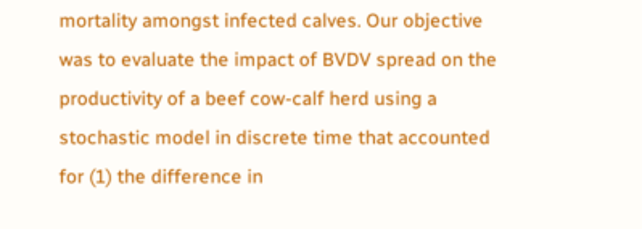mortality amongst infected calves. Our objective was to evaluate the impact of BVDV spread on the productivity of a beef cow-calf herd using a stochastic model in discrete time that accounted for (1) the difference in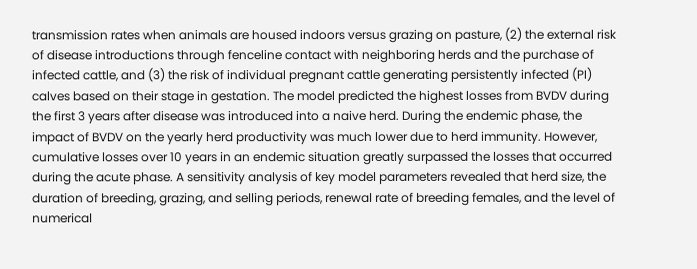transmission rates when animals are housed indoors versus grazing on pasture, (2) the external risk of disease introductions through fenceline contact with neighboring herds and the purchase of infected cattle, and (3) the risk of individual pregnant cattle generating persistently infected (PI) calves based on their stage in gestation. The model predicted the highest losses from BVDV during the first 3 years after disease was introduced into a naive herd. During the endemic phase, the impact of BVDV on the yearly herd productivity was much lower due to herd immunity. However, cumulative losses over 10 years in an endemic situation greatly surpassed the losses that occurred during the acute phase. A sensitivity analysis of key model parameters revealed that herd size, the duration of breeding, grazing, and selling periods, renewal rate of breeding females, and the level of numerical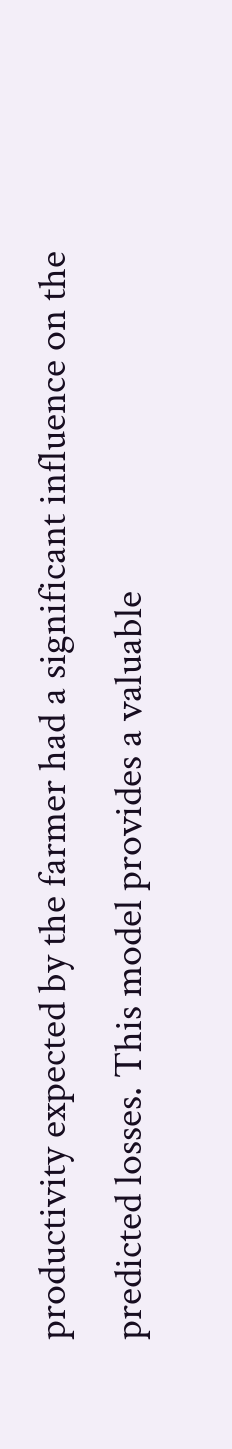productivity expected by the farmer had a significant influence on the predicted losses. This model provides a valuable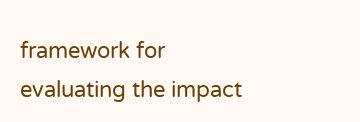framework for evaluating the impact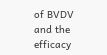of BVDV and the efficacy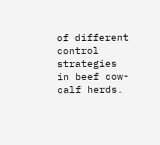of different control strategies in beef cow-calf herds.